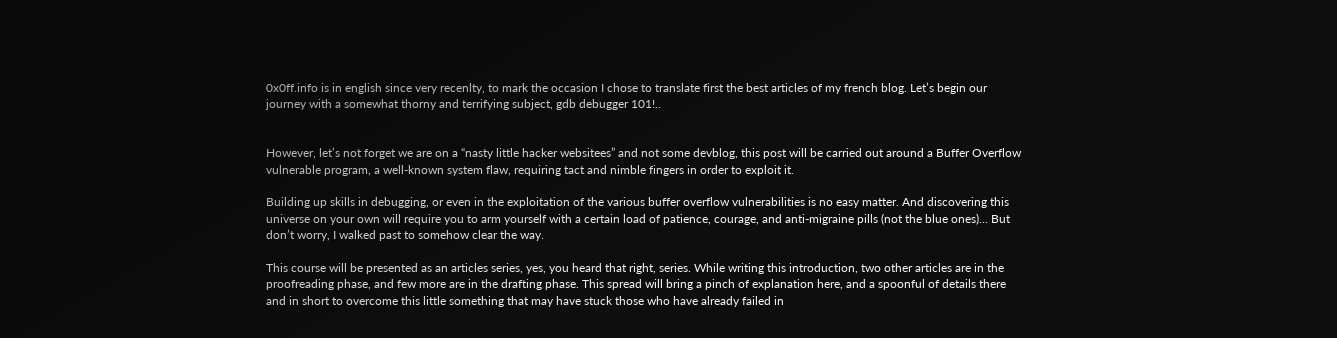0x0ff.info is in english since very recenlty, to mark the occasion I chose to translate first the best articles of my french blog. Let’s begin our journey with a somewhat thorny and terrifying subject, gdb debugger 101!..


However, let’s not forget we are on a “nasty little hacker websitees” and not some devblog, this post will be carried out around a Buffer Overflow vulnerable program, a well-known system flaw, requiring tact and nimble fingers in order to exploit it.

Building up skills in debugging, or even in the exploitation of the various buffer overflow vulnerabilities is no easy matter. And discovering this universe on your own will require you to arm yourself with a certain load of patience, courage, and anti-migraine pills (not the blue ones)… But don’t worry, I walked past to somehow clear the way.

This course will be presented as an articles series, yes, you heard that right, series. While writing this introduction, two other articles are in the proofreading phase, and few more are in the drafting phase. This spread will bring a pinch of explanation here, and a spoonful of details there and in short to overcome this little something that may have stuck those who have already failed in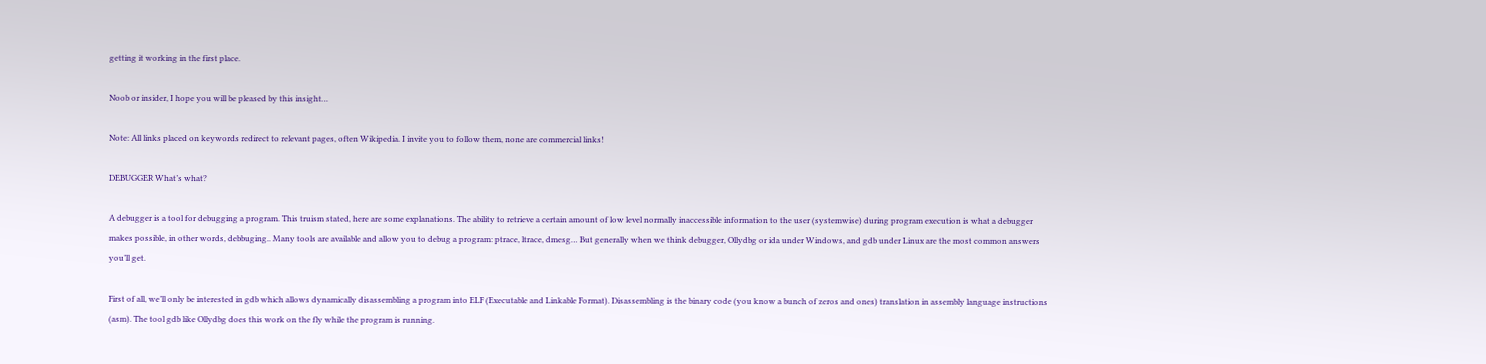getting it working in the first place.

Noob or insider, I hope you will be pleased by this insight…

Note: All links placed on keywords redirect to relevant pages, often Wikipedia. I invite you to follow them, none are commercial links!

DEBUGGER What’s what?

A debugger is a tool for debugging a program. This truism stated, here are some explanations. The ability to retrieve a certain amount of low level normally inaccessible information to the user (systemwise) during program execution is what a debugger makes possible, in other words, debbuging.. Many tools are available and allow you to debug a program: ptrace, ltrace, dmesg… But generally when we think debugger, Ollydbg or ida under Windows, and gdb under Linux are the most common answers you’ll get.

First of all, we’ll only be interested in gdb which allows dynamically disassembling a program into ELF (Executable and Linkable Format). Disassembling is the binary code (you know a bunch of zeros and ones) translation in assembly language instructions (asm). The tool gdb like Ollydbg does this work on the fly while the program is running.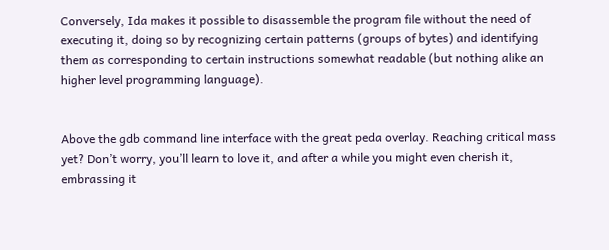Conversely, Ida makes it possible to disassemble the program file without the need of executing it, doing so by recognizing certain patterns (groups of bytes) and identifying them as corresponding to certain instructions somewhat readable (but nothing alike an higher level programming language).


Above the gdb command line interface with the great peda overlay. Reaching critical mass yet? Don’t worry, you’ll learn to love it, and after a while you might even cherish it, embrassing it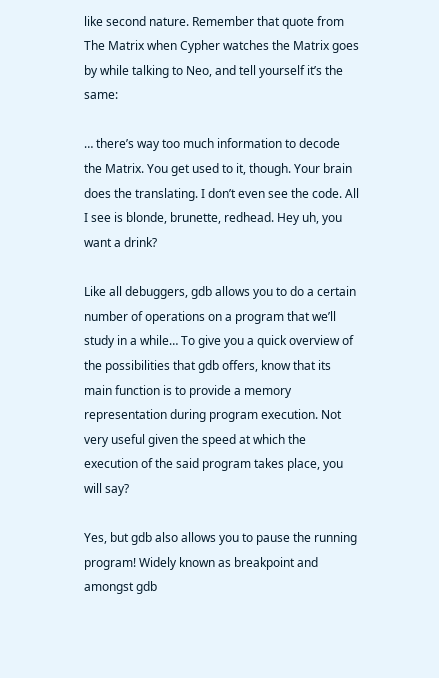like second nature. Remember that quote from The Matrix when Cypher watches the Matrix goes by while talking to Neo, and tell yourself it’s the same:

… there’s way too much information to decode the Matrix. You get used to it, though. Your brain does the translating. I don’t even see the code. All I see is blonde, brunette, redhead. Hey uh, you want a drink?

Like all debuggers, gdb allows you to do a certain number of operations on a program that we’ll study in a while… To give you a quick overview of the possibilities that gdb offers, know that its main function is to provide a memory representation during program execution. Not very useful given the speed at which the execution of the said program takes place, you will say?

Yes, but gdb also allows you to pause the running program! Widely known as breakpoint and amongst gdb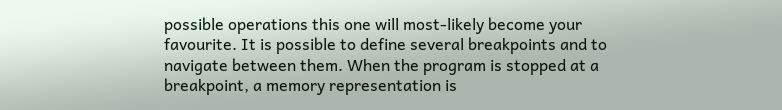possible operations this one will most-likely become your favourite. It is possible to define several breakpoints and to navigate between them. When the program is stopped at a breakpoint, a memory representation is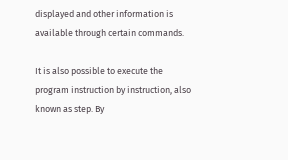displayed and other information is available through certain commands.

It is also possible to execute the program instruction by instruction, also known as step. By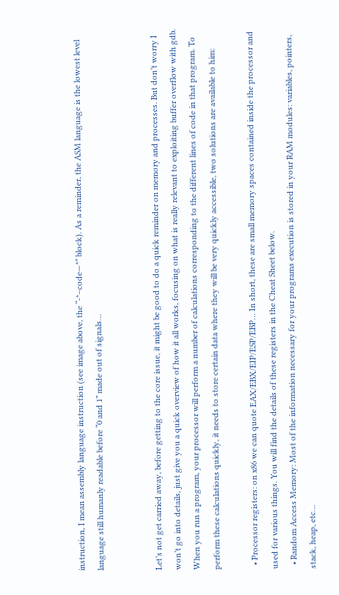instruction, I mean assembly language instruction (see image above, the “-*–code—*” block). As a reminder, the ASM language is the lowest level language still humanly readable before “0 and 1” made out of signals…


Let’s not get carried away, before getting to the core issue, it might be good to do a quick reminder on memory and processes. But don’t worry I won’t go into details, just give you a quick overview of how it all works, focusing on what is really relevant to exploiting buffer overflow with gdb. When you run a program, your processor will perform a number of calculations corresponding to the different lines of code in that program. To perform these calculations quickly, it needs to store certain data where they will be very quickly accessible, two solutions are available to him:

  • Processor registers: on x86 we can quote EAX/EBX/EIP/ESP/EBP… In short, these are small memory spaces contained inside the processor and used for various things. You will find the details of these registers in the Cheat Sheet below.
  • Random Access Memory: Most of the information necessary for your programs execution is stored in your RAM modules: variables, pointers, stack, heap, etc…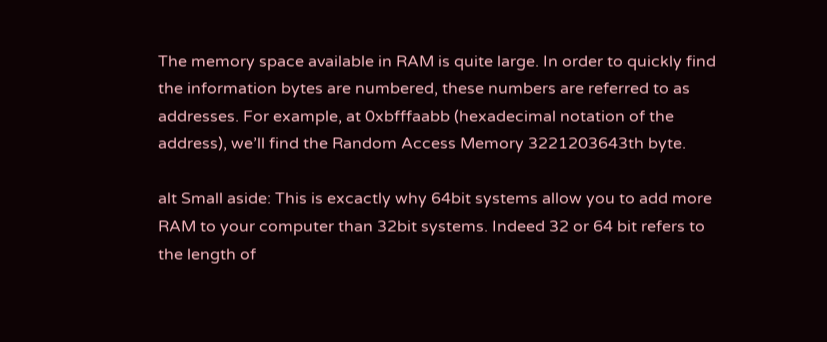The memory space available in RAM is quite large. In order to quickly find the information bytes are numbered, these numbers are referred to as addresses. For example, at 0xbfffaabb (hexadecimal notation of the address), we’ll find the Random Access Memory 3221203643th byte.

alt Small aside: This is excactly why 64bit systems allow you to add more RAM to your computer than 32bit systems. Indeed 32 or 64 bit refers to the length of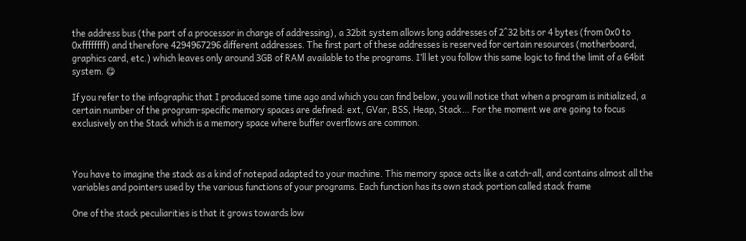the address bus (the part of a processor in charge of addressing), a 32bit system allows long addresses of 2^32 bits or 4 bytes (from 0x0 to 0xffffffff) and therefore 4294967296 different addresses. The first part of these addresses is reserved for certain resources (motherboard, graphics card, etc.) which leaves only around 3GB of RAM available to the programs. I’ll let you follow this same logic to find the limit of a 64bit system. 😋

If you refer to the infographic that I produced some time ago and which you can find below, you will notice that when a program is initialized, a certain number of the program-specific memory spaces are defined: ext, GVar, BSS, Heap, Stack… For the moment we are going to focus exclusively on the Stack which is a memory space where buffer overflows are common.



You have to imagine the stack as a kind of notepad adapted to your machine. This memory space acts like a catch-all, and contains almost all the variables and pointers used by the various functions of your programs. Each function has its own stack portion called stack frame

One of the stack peculiarities is that it grows towards low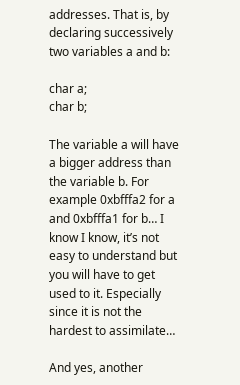addresses. That is, by declaring successively two variables a and b:

char a;
char b;

The variable a will have a bigger address than the variable b. For example 0xbfffa2 for a and 0xbfffa1 for b… I know I know, it’s not easy to understand but you will have to get used to it. Especially since it is not the hardest to assimilate…

And yes, another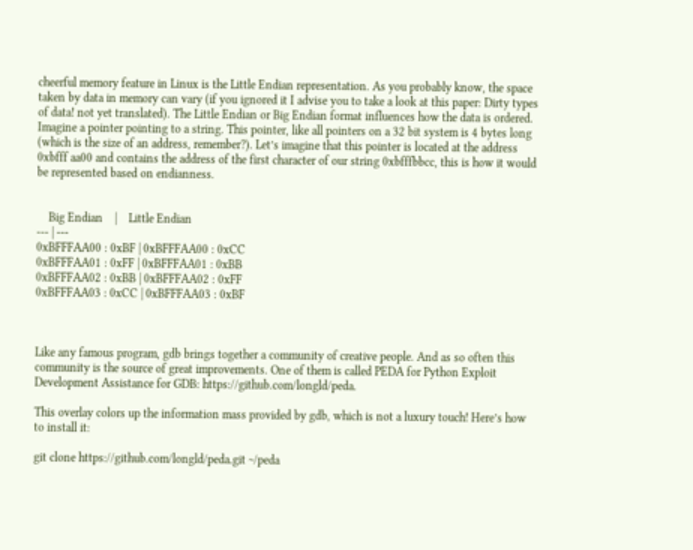cheerful memory feature in Linux is the Little Endian representation. As you probably know, the space taken by data in memory can vary (if you ignored it I advise you to take a look at this paper: Dirty types of data! not yet translated). The Little Endian or Big Endian format influences how the data is ordered. Imagine a pointer pointing to a string. This pointer, like all pointers on a 32 bit system is 4 bytes long (which is the size of an address, remember?). Let’s imagine that this pointer is located at the address 0xbfff aa00 and contains the address of the first character of our string 0xbfffbbcc, this is how it would be represented based on endianness.


    Big Endian    |    Little Endian
--- | ---
0xBFFFAA00 : 0xBF | 0xBFFFAA00 : 0xCC
0xBFFFAA01 : 0xFF | 0xBFFFAA01 : 0xBB
0xBFFFAA02 : 0xBB | 0xBFFFAA02 : 0xFF
0xBFFFAA03 : 0xCC | 0xBFFFAA03 : 0xBF



Like any famous program, gdb brings together a community of creative people. And as so often this community is the source of great improvements. One of them is called PEDA for Python Exploit Development Assistance for GDB: https://github.com/longld/peda.

This overlay colors up the information mass provided by gdb, which is not a luxury touch! Here’s how to install it:

git clone https://github.com/longld/peda.git ~/peda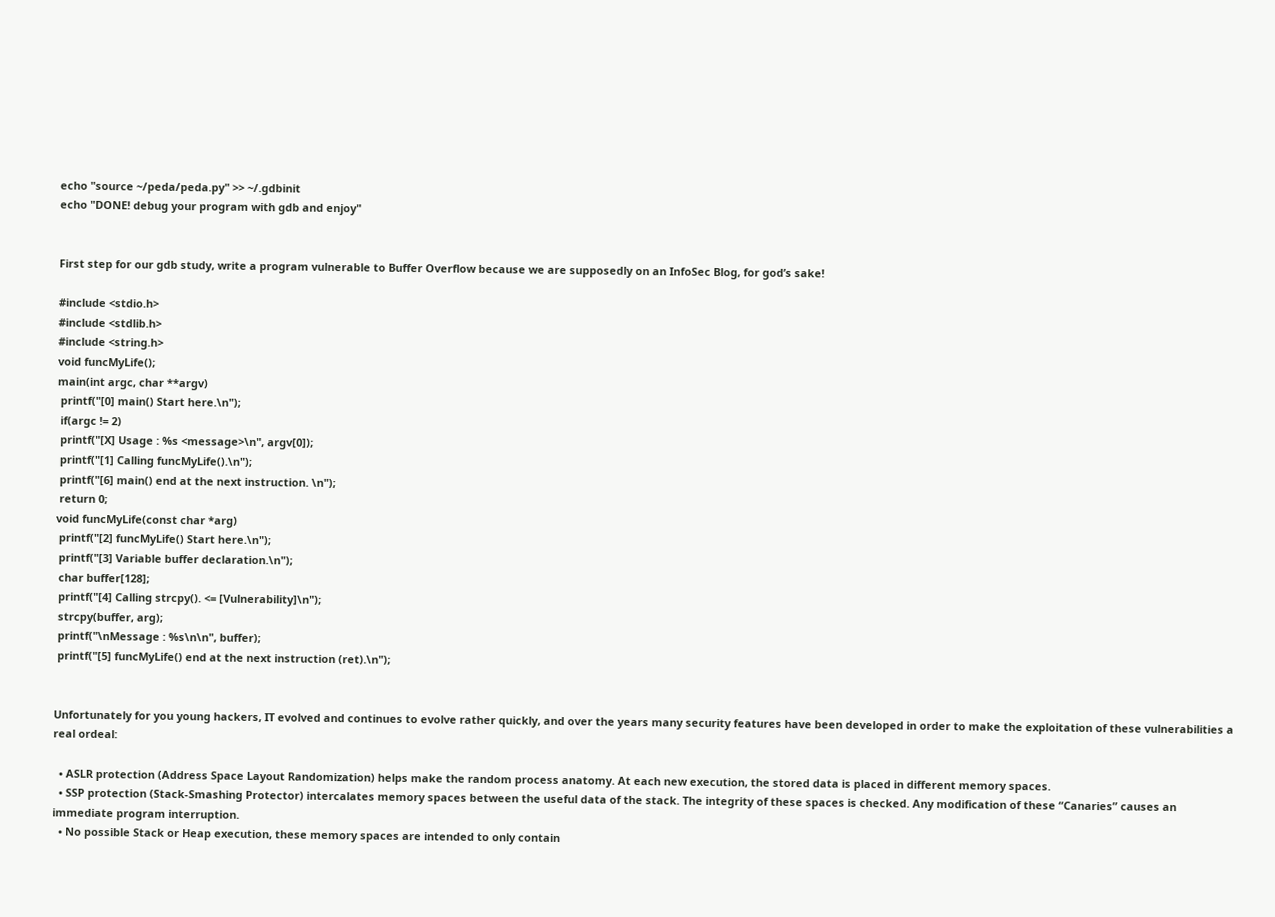echo "source ~/peda/peda.py" >> ~/.gdbinit
echo "DONE! debug your program with gdb and enjoy"


First step for our gdb study, write a program vulnerable to Buffer Overflow because we are supposedly on an InfoSec Blog, for god’s sake!

#include <stdio.h>
#include <stdlib.h>
#include <string.h>
void funcMyLife();
main(int argc, char **argv)
 printf("[0] main() Start here.\n");
 if(argc != 2)
 printf("[X] Usage : %s <message>\n", argv[0]);
 printf("[1] Calling funcMyLife().\n");
 printf("[6] main() end at the next instruction. \n");
 return 0;
void funcMyLife(const char *arg)
 printf("[2] funcMyLife() Start here.\n");
 printf("[3] Variable buffer declaration.\n");
 char buffer[128];
 printf("[4] Calling strcpy(). <= [Vulnerability]\n");
 strcpy(buffer, arg);
 printf("\nMessage : %s\n\n", buffer);
 printf("[5] funcMyLife() end at the next instruction (ret).\n");


Unfortunately for you young hackers, IT evolved and continues to evolve rather quickly, and over the years many security features have been developed in order to make the exploitation of these vulnerabilities a real ordeal:

  • ASLR protection (Address Space Layout Randomization) helps make the random process anatomy. At each new execution, the stored data is placed in different memory spaces.
  • SSP protection (Stack-Smashing Protector) intercalates memory spaces between the useful data of the stack. The integrity of these spaces is checked. Any modification of these “Canaries” causes an immediate program interruption.
  • No possible Stack or Heap execution, these memory spaces are intended to only contain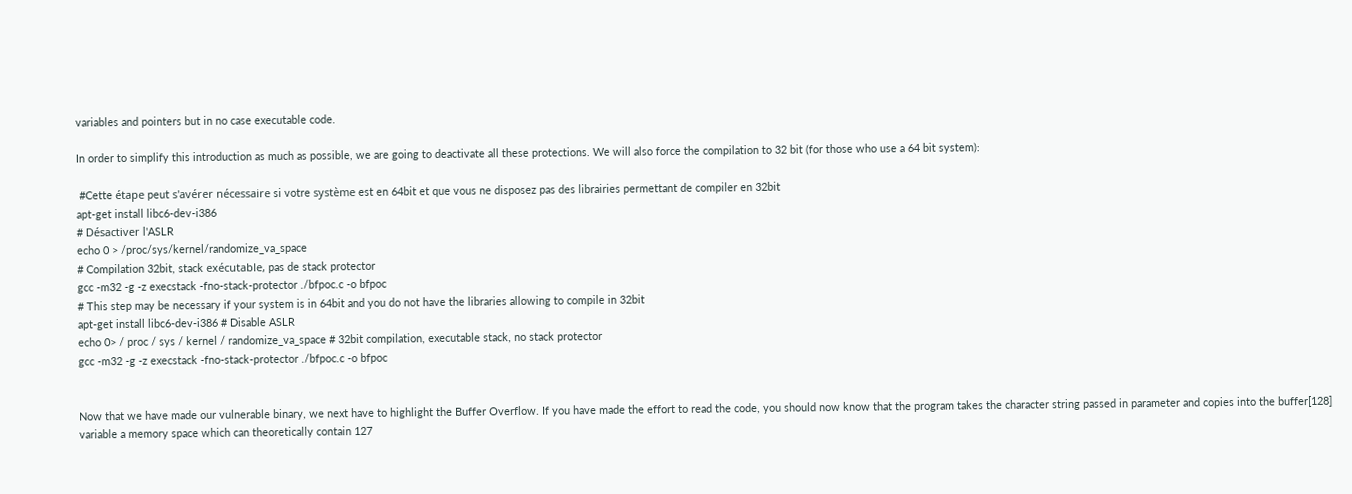variables and pointers but in no case executable code.

In order to simplify this introduction as much as possible, we are going to deactivate all these protections. We will also force the compilation to 32 bit (for those who use a 64 bit system):

 #Cette étape peut s'avérer nécessaire si votre système est en 64bit et que vous ne disposez pas des librairies permettant de compiler en 32bit
apt-get install libc6-dev-i386
# Désactiver l'ASLR
echo 0 > /proc/sys/kernel/randomize_va_space
# Compilation 32bit, stack exécutable, pas de stack protector
gcc -m32 -g -z execstack -fno-stack-protector ./bfpoc.c -o bfpoc
# This step may be necessary if your system is in 64bit and you do not have the libraries allowing to compile in 32bit
apt-get install libc6-dev-i386 # Disable ASLR
echo 0> / proc / sys / kernel / randomize_va_space # 32bit compilation, executable stack, no stack protector
gcc -m32 -g -z execstack -fno-stack-protector ./bfpoc.c -o bfpoc


Now that we have made our vulnerable binary, we next have to highlight the Buffer Overflow. If you have made the effort to read the code, you should now know that the program takes the character string passed in parameter and copies into the buffer[128] variable a memory space which can theoretically contain 127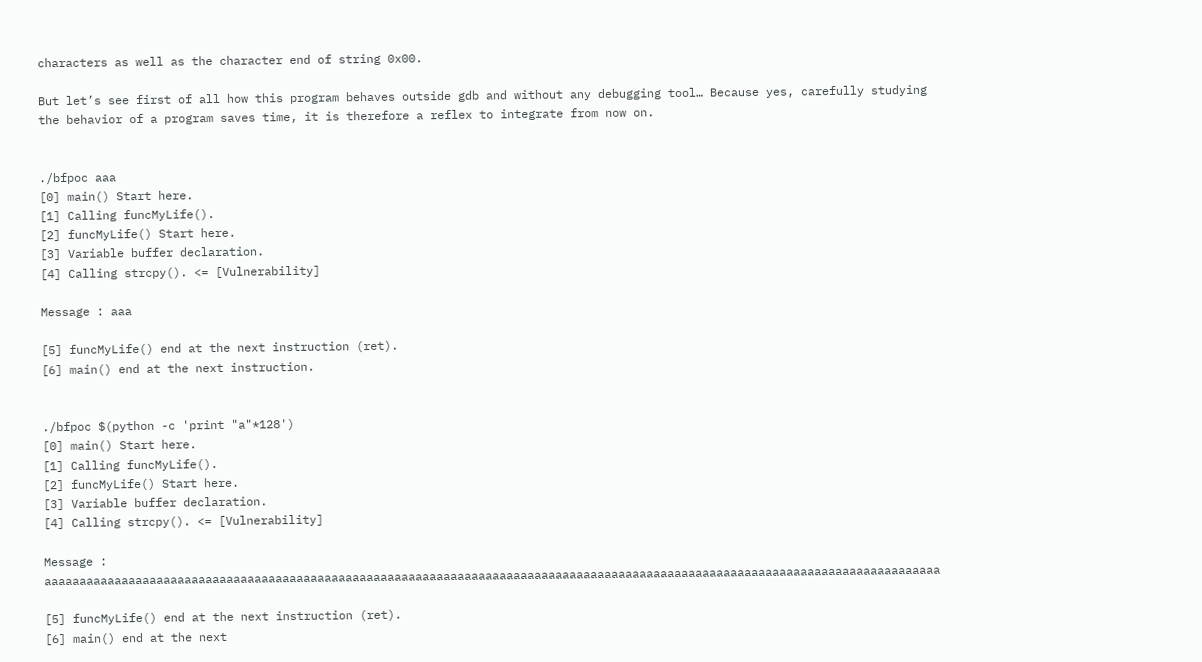characters as well as the character end of string 0x00.

But let’s see first of all how this program behaves outside gdb and without any debugging tool… Because yes, carefully studying the behavior of a program saves time, it is therefore a reflex to integrate from now on.


./bfpoc aaa
[0] main() Start here.
[1] Calling funcMyLife().
[2] funcMyLife() Start here.
[3] Variable buffer declaration.
[4] Calling strcpy(). <= [Vulnerability]

Message : aaa

[5] funcMyLife() end at the next instruction (ret).
[6] main() end at the next instruction.


./bfpoc $(python -c 'print "a"*128')
[0] main() Start here.
[1] Calling funcMyLife().
[2] funcMyLife() Start here.
[3] Variable buffer declaration.
[4] Calling strcpy(). <= [Vulnerability]

Message : aaaaaaaaaaaaaaaaaaaaaaaaaaaaaaaaaaaaaaaaaaaaaaaaaaaaaaaaaaaaaaaaaaaaaaaaaaaaaaaaaaaaaaaaaaaaaaaaaaaaaaaaaaaaaaaaaaaaaaaaaaaaaaaa

[5] funcMyLife() end at the next instruction (ret).
[6] main() end at the next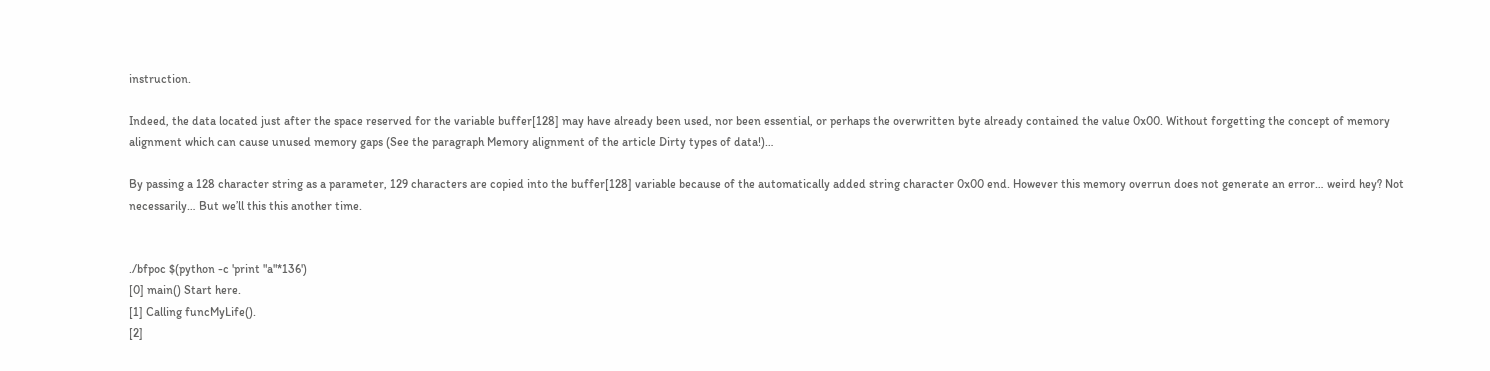instruction.

Indeed, the data located just after the space reserved for the variable buffer[128] may have already been used, nor been essential, or perhaps the overwritten byte already contained the value 0x00. Without forgetting the concept of memory alignment which can cause unused memory gaps (See the paragraph Memory alignment of the article Dirty types of data!)…

By passing a 128 character string as a parameter, 129 characters are copied into the buffer[128] variable because of the automatically added string character 0x00 end. However this memory overrun does not generate an error… weird hey? Not necessarily… But we’ll this this another time.


./bfpoc $(python -c 'print "a"*136')
[0] main() Start here.
[1] Calling funcMyLife().
[2]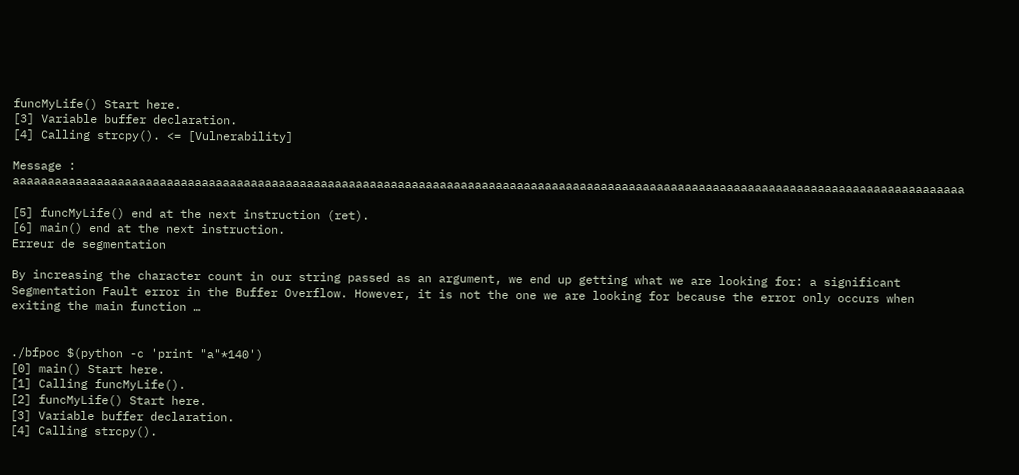funcMyLife() Start here.
[3] Variable buffer declaration.
[4] Calling strcpy(). <= [Vulnerability]

Message : aaaaaaaaaaaaaaaaaaaaaaaaaaaaaaaaaaaaaaaaaaaaaaaaaaaaaaaaaaaaaaaaaaaaaaaaaaaaaaaaaaaaaaaaaaaaaaaaaaaaaaaaaaaaaaaaaaaaaaaaaaaaaaaaaaaaaaaa

[5] funcMyLife() end at the next instruction (ret).
[6] main() end at the next instruction.
Erreur de segmentation

By increasing the character count in our string passed as an argument, we end up getting what we are looking for: a significant Segmentation Fault error in the Buffer Overflow. However, it is not the one we are looking for because the error only occurs when exiting the main function …


./bfpoc $(python -c 'print "a"*140')
[0] main() Start here.
[1] Calling funcMyLife().
[2] funcMyLife() Start here.
[3] Variable buffer declaration.
[4] Calling strcpy().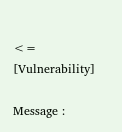<= [Vulnerability]

Message :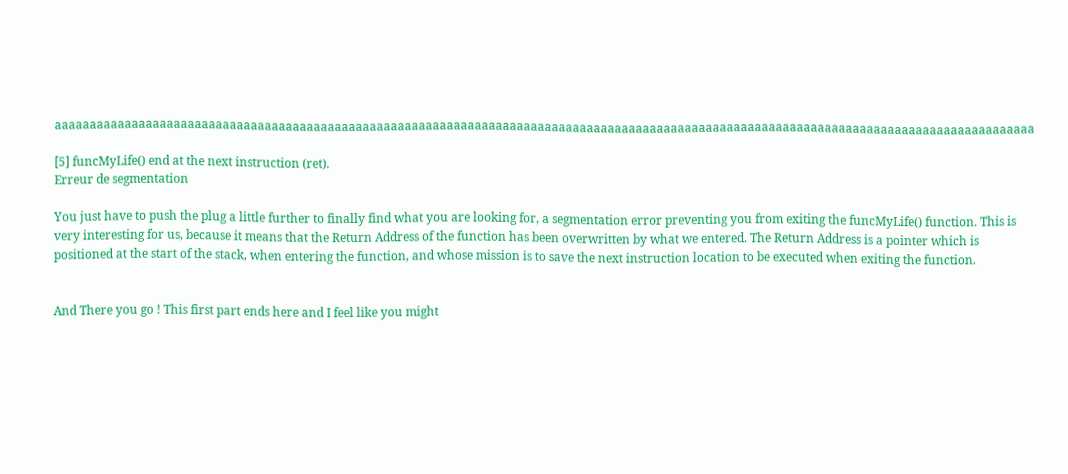aaaaaaaaaaaaaaaaaaaaaaaaaaaaaaaaaaaaaaaaaaaaaaaaaaaaaaaaaaaaaaaaaaaaaaaaaaaaaaaaaaaaaaaaaaaaaaaaaaaaaaaaaaaaaaaaaaaaaaaaaaaaaaaaaaaaaaaaaaaa

[5] funcMyLife() end at the next instruction (ret).
Erreur de segmentation

You just have to push the plug a little further to finally find what you are looking for, a segmentation error preventing you from exiting the funcMyLife() function. This is very interesting for us, because it means that the Return Address of the function has been overwritten by what we entered. The Return Address is a pointer which is positioned at the start of the stack, when entering the function, and whose mission is to save the next instruction location to be executed when exiting the function.


And There you go ! This first part ends here and I feel like you might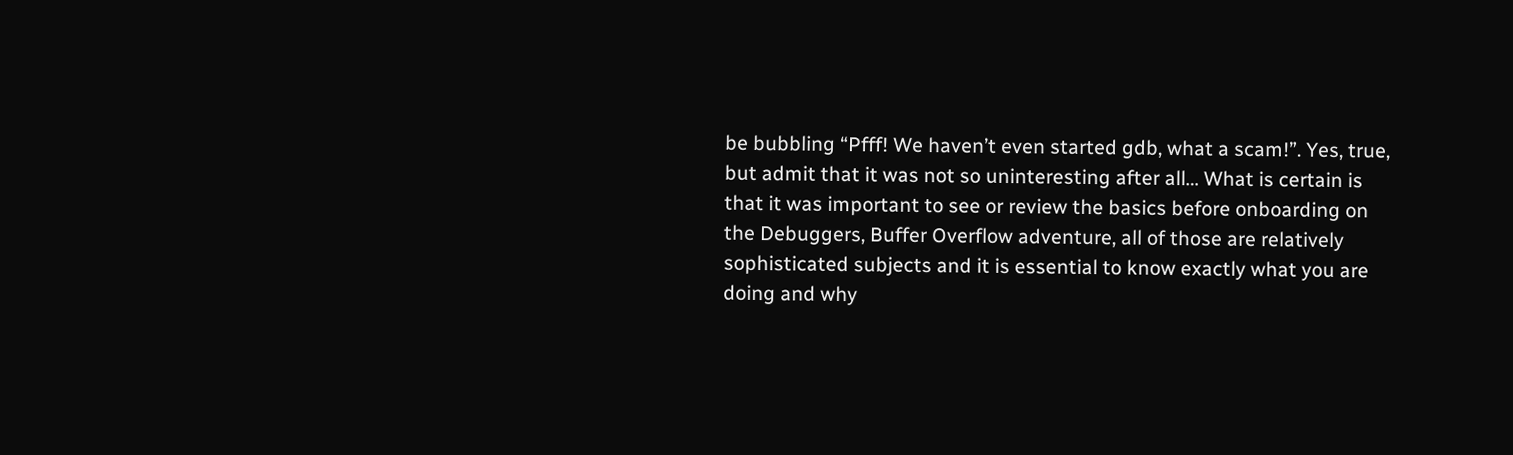be bubbling “Pfff! We haven’t even started gdb, what a scam!”. Yes, true, but admit that it was not so uninteresting after all… What is certain is that it was important to see or review the basics before onboarding on the Debuggers, Buffer Overflow adventure, all of those are relatively sophisticated subjects and it is essential to know exactly what you are doing and why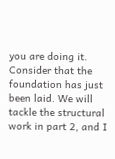you are doing it. Consider that the foundation has just been laid. We will tackle the structural work in part 2, and I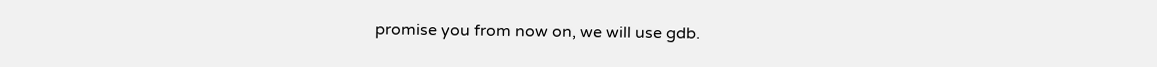promise you from now on, we will use gdb.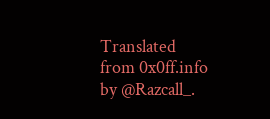Translated from 0x0ff.info by @Razcall_.